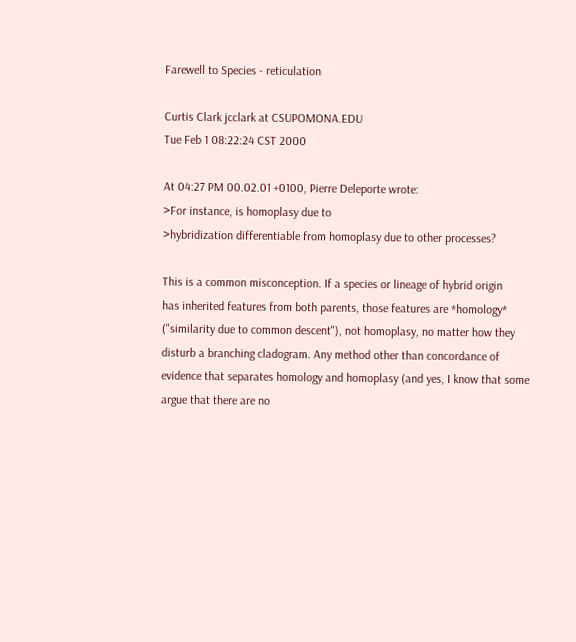Farewell to Species - reticulation

Curtis Clark jcclark at CSUPOMONA.EDU
Tue Feb 1 08:22:24 CST 2000

At 04:27 PM 00.02.01 +0100, Pierre Deleporte wrote:
>For instance, is homoplasy due to
>hybridization differentiable from homoplasy due to other processes?

This is a common misconception. If a species or lineage of hybrid origin
has inherited features from both parents, those features are *homology*
("similarity due to common descent"), not homoplasy, no matter how they
disturb a branching cladogram. Any method other than concordance of
evidence that separates homology and homoplasy (and yes, I know that some
argue that there are no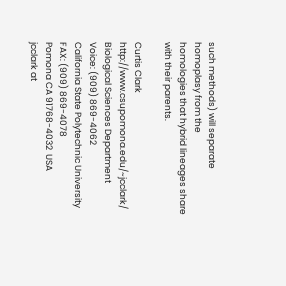such methods) will separate homoplasy from the
homologies that hybrid lineages share with their parents.

Curtis Clark                  http://www.csupomona.edu/~jcclark/
Biological Sciences Department             Voice: (909) 869-4062
California State Polytechnic University      FAX: (909) 869-4078
Pomona CA 91768-4032  USA                  jcclark at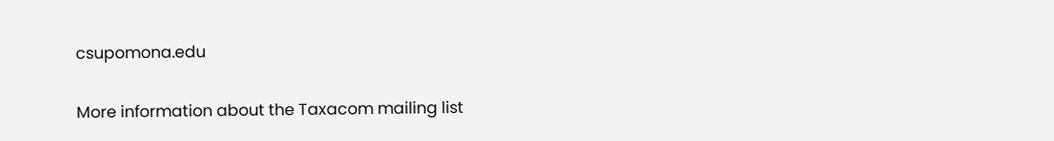csupomona.edu

More information about the Taxacom mailing list